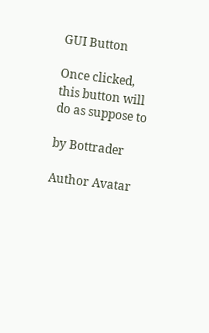GUI Button

Once clicked, this button will do as suppose to

by Bottrader

Author Avatar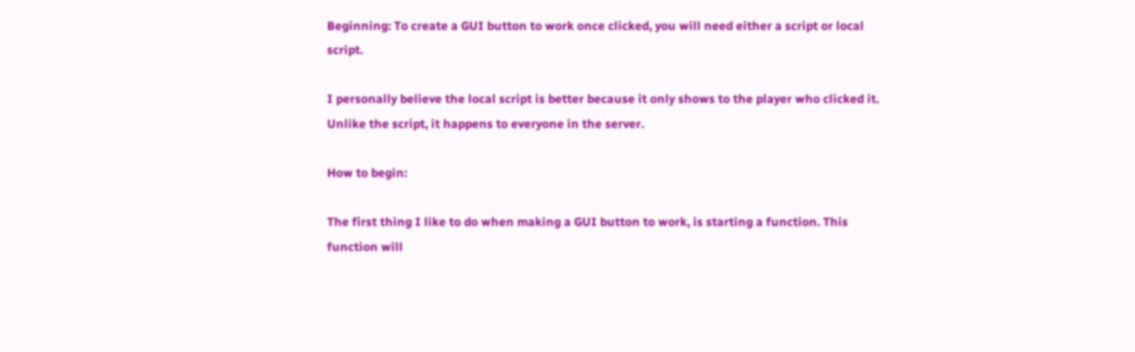Beginning: To create a GUI button to work once clicked, you will need either a script or local script.

I personally believe the local script is better because it only shows to the player who clicked it. Unlike the script, it happens to everyone in the server.

How to begin:

The first thing I like to do when making a GUI button to work, is starting a function. This function will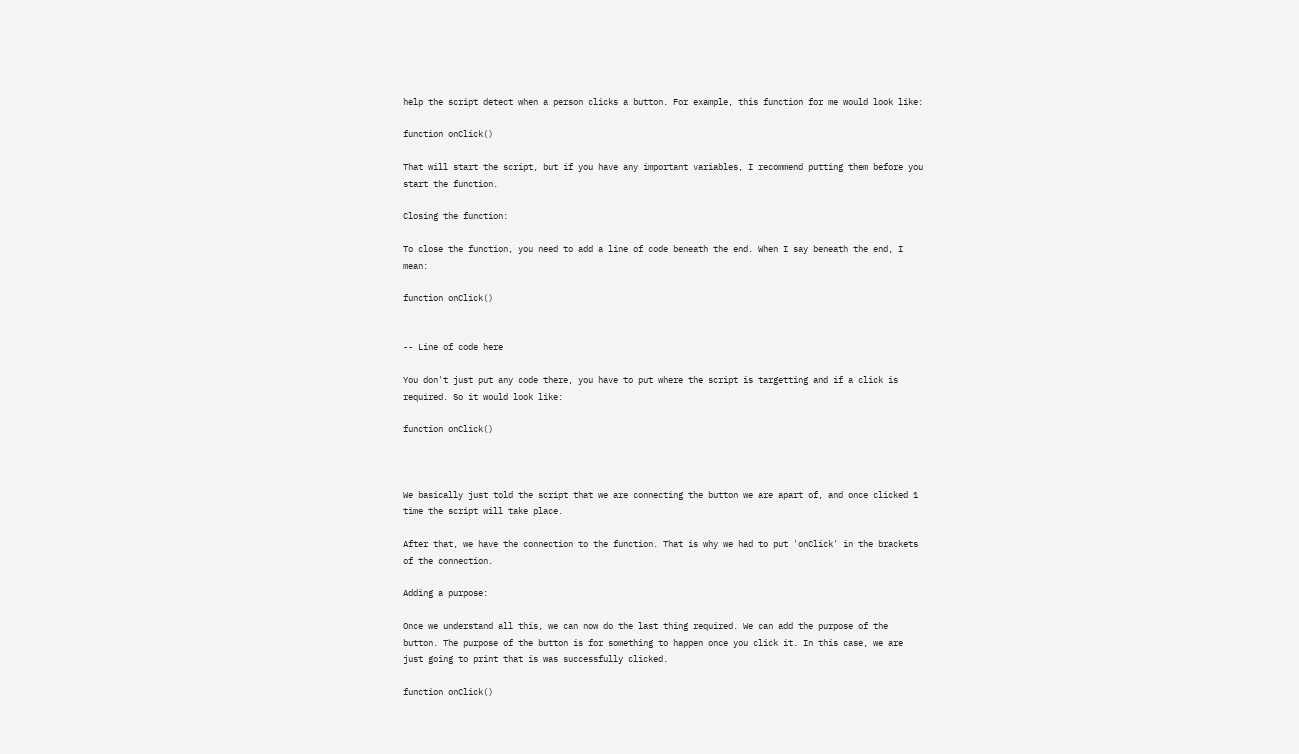help the script detect when a person clicks a button. For example, this function for me would look like:

function onClick()

That will start the script, but if you have any important variables, I recommend putting them before you start the function.

Closing the function:

To close the function, you need to add a line of code beneath the end. When I say beneath the end, I mean:

function onClick()


-- Line of code here

You don't just put any code there, you have to put where the script is targetting and if a click is required. So it would look like:

function onClick()



We basically just told the script that we are connecting the button we are apart of, and once clicked 1 time the script will take place.

After that, we have the connection to the function. That is why we had to put 'onClick' in the brackets of the connection.

Adding a purpose:

Once we understand all this, we can now do the last thing required. We can add the purpose of the button. The purpose of the button is for something to happen once you click it. In this case, we are just going to print that is was successfully clicked.

function onClick()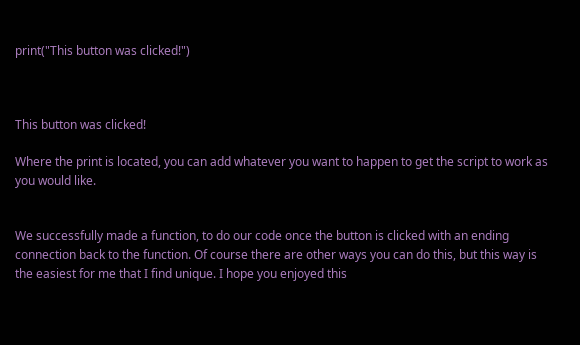print("This button was clicked!")



This button was clicked!

Where the print is located, you can add whatever you want to happen to get the script to work as you would like.


We successfully made a function, to do our code once the button is clicked with an ending connection back to the function. Of course there are other ways you can do this, but this way is the easiest for me that I find unique. I hope you enjoyed this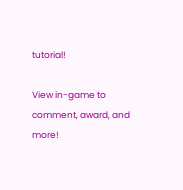tutorial!

View in-game to comment, award, and more!